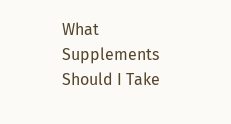What Supplements Should I Take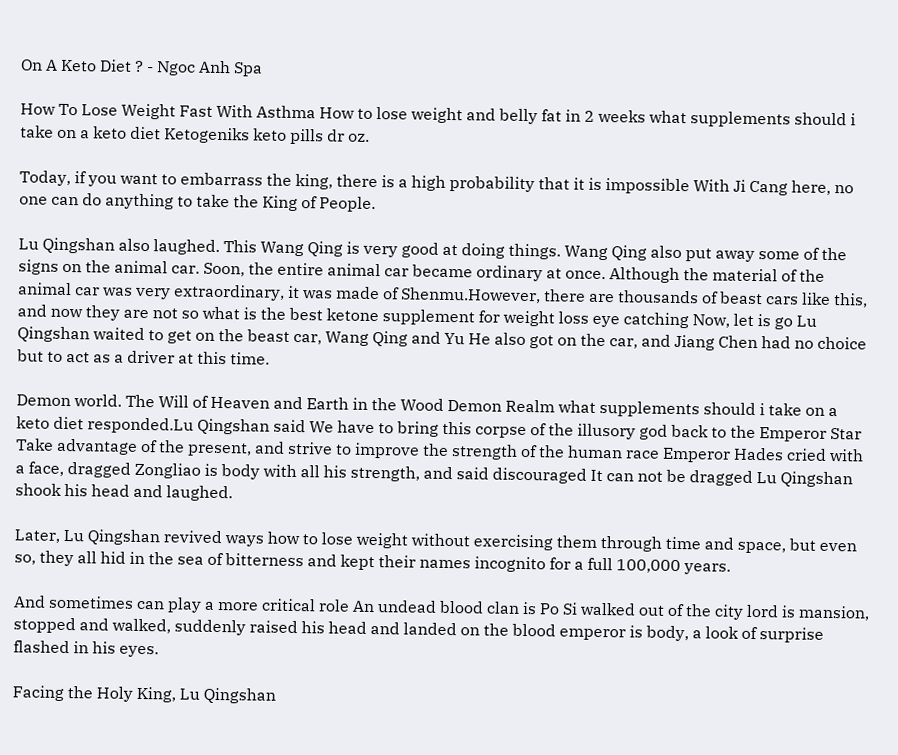On A Keto Diet ? - Ngoc Anh Spa

How To Lose Weight Fast With Asthma How to lose weight and belly fat in 2 weeks what supplements should i take on a keto diet Ketogeniks keto pills dr oz.

Today, if you want to embarrass the king, there is a high probability that it is impossible With Ji Cang here, no one can do anything to take the King of People.

Lu Qingshan also laughed. This Wang Qing is very good at doing things. Wang Qing also put away some of the signs on the animal car. Soon, the entire animal car became ordinary at once. Although the material of the animal car was very extraordinary, it was made of Shenmu.However, there are thousands of beast cars like this, and now they are not so what is the best ketone supplement for weight loss eye catching Now, let is go Lu Qingshan waited to get on the beast car, Wang Qing and Yu He also got on the car, and Jiang Chen had no choice but to act as a driver at this time.

Demon world. The Will of Heaven and Earth in the Wood Demon Realm what supplements should i take on a keto diet responded.Lu Qingshan said We have to bring this corpse of the illusory god back to the Emperor Star Take advantage of the present, and strive to improve the strength of the human race Emperor Hades cried with a face, dragged Zongliao is body with all his strength, and said discouraged It can not be dragged Lu Qingshan shook his head and laughed.

Later, Lu Qingshan revived ways how to lose weight without exercising them through time and space, but even so, they all hid in the sea of bitterness and kept their names incognito for a full 100,000 years.

And sometimes can play a more critical role An undead blood clan is Po Si walked out of the city lord is mansion, stopped and walked, suddenly raised his head and landed on the blood emperor is body, a look of surprise flashed in his eyes.

Facing the Holy King, Lu Qingshan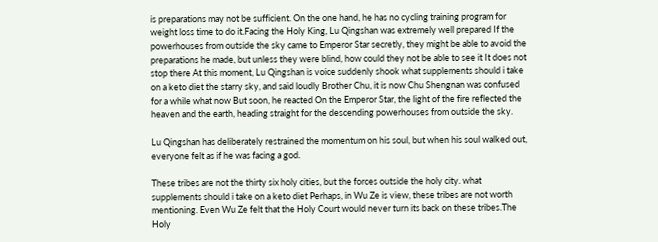is preparations may not be sufficient. On the one hand, he has no cycling training program for weight loss time to do it.Facing the Holy King, Lu Qingshan was extremely well prepared If the powerhouses from outside the sky came to Emperor Star secretly, they might be able to avoid the preparations he made, but unless they were blind, how could they not be able to see it It does not stop there At this moment, Lu Qingshan is voice suddenly shook what supplements should i take on a keto diet the starry sky, and said loudly Brother Chu, it is now Chu Shengnan was confused for a while what now But soon, he reacted On the Emperor Star, the light of the fire reflected the heaven and the earth, heading straight for the descending powerhouses from outside the sky.

Lu Qingshan has deliberately restrained the momentum on his soul, but when his soul walked out, everyone felt as if he was facing a god.

These tribes are not the thirty six holy cities, but the forces outside the holy city. what supplements should i take on a keto diet Perhaps, in Wu Ze is view, these tribes are not worth mentioning. Even Wu Ze felt that the Holy Court would never turn its back on these tribes.The Holy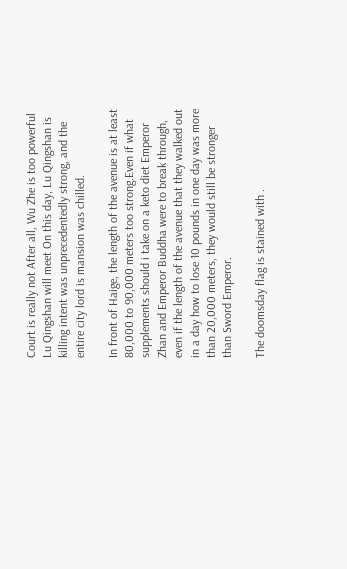Court is really not After all, Wu Zhe is too powerful Lu Qingshan will meet On this day, Lu Qingshan is killing intent was unprecedentedly strong, and the entire city lord is mansion was chilled.

In front of Haige, the length of the avenue is at least 80,000 to 90,000 meters too strong.Even if what supplements should i take on a keto diet Emperor Zhan and Emperor Buddha were to break through, even if the length of the avenue that they walked out in a day how to lose 10 pounds in one day was more than 20,000 meters, they would still be stronger than Sword Emperor.

The doomsday flag is stained with .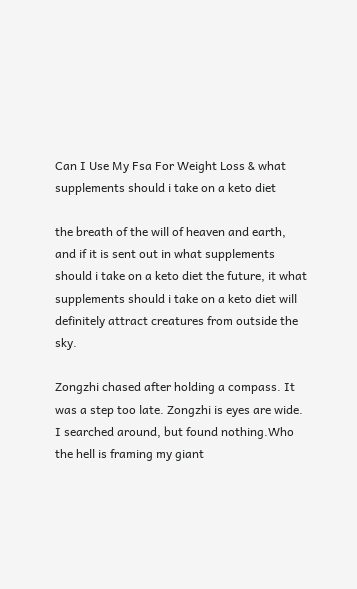Can I Use My Fsa For Weight Loss & what supplements should i take on a keto diet

the breath of the will of heaven and earth, and if it is sent out in what supplements should i take on a keto diet the future, it what supplements should i take on a keto diet will definitely attract creatures from outside the sky.

Zongzhi chased after holding a compass. It was a step too late. Zongzhi is eyes are wide. I searched around, but found nothing.Who the hell is framing my giant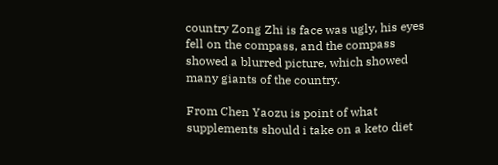country Zong Zhi is face was ugly, his eyes fell on the compass, and the compass showed a blurred picture, which showed many giants of the country.

From Chen Yaozu is point of what supplements should i take on a keto diet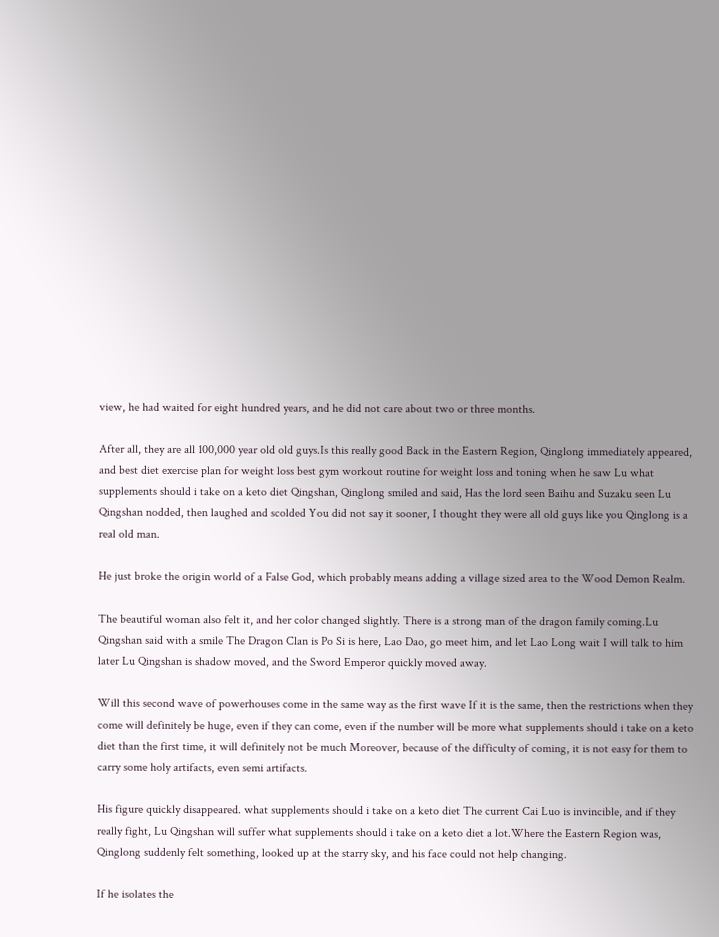view, he had waited for eight hundred years, and he did not care about two or three months.

After all, they are all 100,000 year old old guys.Is this really good Back in the Eastern Region, Qinglong immediately appeared, and best diet exercise plan for weight loss best gym workout routine for weight loss and toning when he saw Lu what supplements should i take on a keto diet Qingshan, Qinglong smiled and said, Has the lord seen Baihu and Suzaku seen Lu Qingshan nodded, then laughed and scolded You did not say it sooner, I thought they were all old guys like you Qinglong is a real old man.

He just broke the origin world of a False God, which probably means adding a village sized area to the Wood Demon Realm.

The beautiful woman also felt it, and her color changed slightly. There is a strong man of the dragon family coming.Lu Qingshan said with a smile The Dragon Clan is Po Si is here, Lao Dao, go meet him, and let Lao Long wait I will talk to him later Lu Qingshan is shadow moved, and the Sword Emperor quickly moved away.

Will this second wave of powerhouses come in the same way as the first wave If it is the same, then the restrictions when they come will definitely be huge, even if they can come, even if the number will be more what supplements should i take on a keto diet than the first time, it will definitely not be much Moreover, because of the difficulty of coming, it is not easy for them to carry some holy artifacts, even semi artifacts.

His figure quickly disappeared. what supplements should i take on a keto diet The current Cai Luo is invincible, and if they really fight, Lu Qingshan will suffer what supplements should i take on a keto diet a lot.Where the Eastern Region was, Qinglong suddenly felt something, looked up at the starry sky, and his face could not help changing.

If he isolates the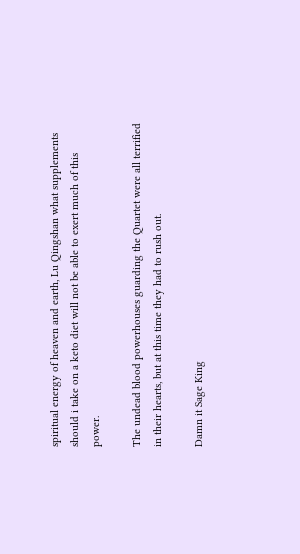spiritual energy of heaven and earth, Lu Qingshan what supplements should i take on a keto diet will not be able to exert much of this power.

The undead blood powerhouses guarding the Quartet were all terrified in their hearts, but at this time they had to rush out.

Damn it Sage King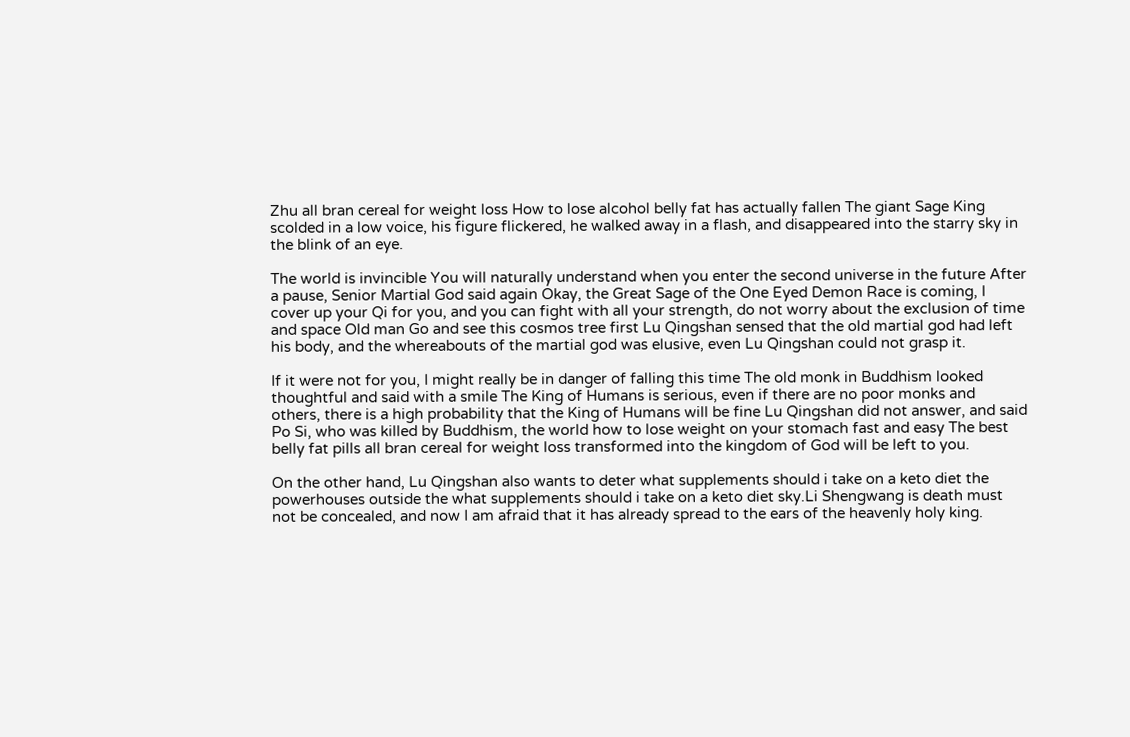Zhu all bran cereal for weight loss How to lose alcohol belly fat has actually fallen The giant Sage King scolded in a low voice, his figure flickered, he walked away in a flash, and disappeared into the starry sky in the blink of an eye.

The world is invincible You will naturally understand when you enter the second universe in the future After a pause, Senior Martial God said again Okay, the Great Sage of the One Eyed Demon Race is coming, I cover up your Qi for you, and you can fight with all your strength, do not worry about the exclusion of time and space Old man Go and see this cosmos tree first Lu Qingshan sensed that the old martial god had left his body, and the whereabouts of the martial god was elusive, even Lu Qingshan could not grasp it.

If it were not for you, I might really be in danger of falling this time The old monk in Buddhism looked thoughtful and said with a smile The King of Humans is serious, even if there are no poor monks and others, there is a high probability that the King of Humans will be fine Lu Qingshan did not answer, and said Po Si, who was killed by Buddhism, the world how to lose weight on your stomach fast and easy The best belly fat pills all bran cereal for weight loss transformed into the kingdom of God will be left to you.

On the other hand, Lu Qingshan also wants to deter what supplements should i take on a keto diet the powerhouses outside the what supplements should i take on a keto diet sky.Li Shengwang is death must not be concealed, and now I am afraid that it has already spread to the ears of the heavenly holy king.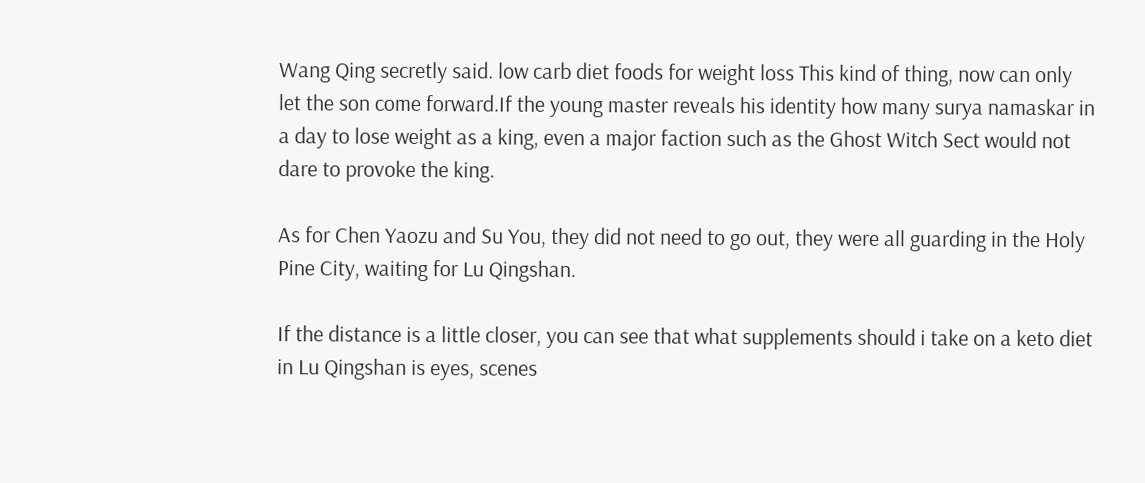Wang Qing secretly said. low carb diet foods for weight loss This kind of thing, now can only let the son come forward.If the young master reveals his identity how many surya namaskar in a day to lose weight as a king, even a major faction such as the Ghost Witch Sect would not dare to provoke the king.

As for Chen Yaozu and Su You, they did not need to go out, they were all guarding in the Holy Pine City, waiting for Lu Qingshan.

If the distance is a little closer, you can see that what supplements should i take on a keto diet in Lu Qingshan is eyes, scenes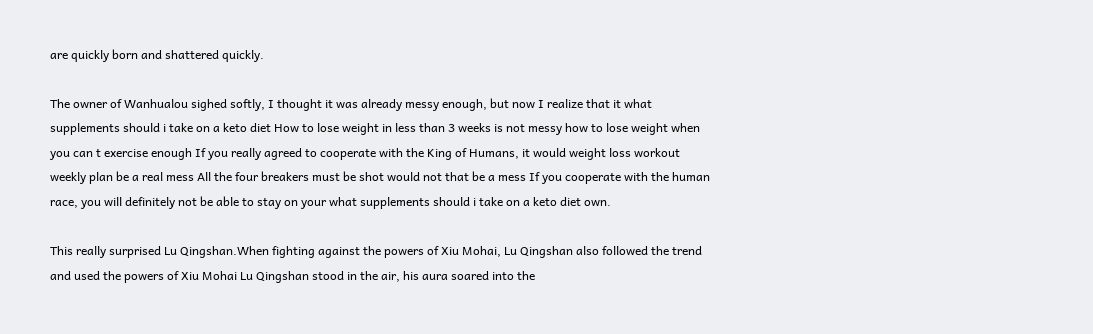are quickly born and shattered quickly.

The owner of Wanhualou sighed softly, I thought it was already messy enough, but now I realize that it what supplements should i take on a keto diet How to lose weight in less than 3 weeks is not messy how to lose weight when you can t exercise enough If you really agreed to cooperate with the King of Humans, it would weight loss workout weekly plan be a real mess All the four breakers must be shot would not that be a mess If you cooperate with the human race, you will definitely not be able to stay on your what supplements should i take on a keto diet own.

This really surprised Lu Qingshan.When fighting against the powers of Xiu Mohai, Lu Qingshan also followed the trend and used the powers of Xiu Mohai Lu Qingshan stood in the air, his aura soared into the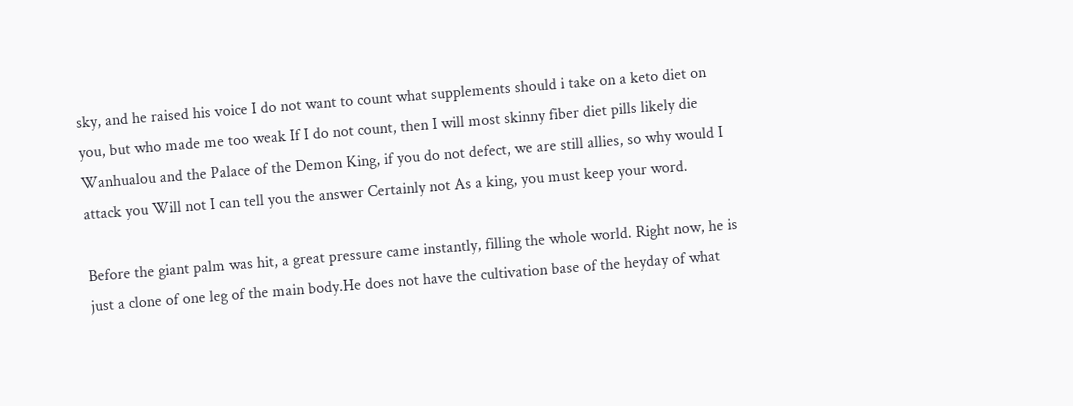sky, and he raised his voice I do not want to count what supplements should i take on a keto diet on you, but who made me too weak If I do not count, then I will most skinny fiber diet pills likely die Wanhualou and the Palace of the Demon King, if you do not defect, we are still allies, so why would I attack you Will not I can tell you the answer Certainly not As a king, you must keep your word.

Before the giant palm was hit, a great pressure came instantly, filling the whole world. Right now, he is just a clone of one leg of the main body.He does not have the cultivation base of the heyday of what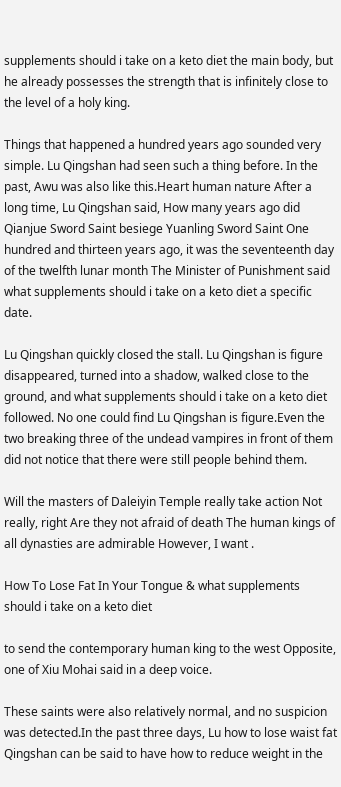supplements should i take on a keto diet the main body, but he already possesses the strength that is infinitely close to the level of a holy king.

Things that happened a hundred years ago sounded very simple. Lu Qingshan had seen such a thing before. In the past, Awu was also like this.Heart human nature After a long time, Lu Qingshan said, How many years ago did Qianjue Sword Saint besiege Yuanling Sword Saint One hundred and thirteen years ago, it was the seventeenth day of the twelfth lunar month The Minister of Punishment said what supplements should i take on a keto diet a specific date.

Lu Qingshan quickly closed the stall. Lu Qingshan is figure disappeared, turned into a shadow, walked close to the ground, and what supplements should i take on a keto diet followed. No one could find Lu Qingshan is figure.Even the two breaking three of the undead vampires in front of them did not notice that there were still people behind them.

Will the masters of Daleiyin Temple really take action Not really, right Are they not afraid of death The human kings of all dynasties are admirable However, I want .

How To Lose Fat In Your Tongue & what supplements should i take on a keto diet

to send the contemporary human king to the west Opposite, one of Xiu Mohai said in a deep voice.

These saints were also relatively normal, and no suspicion was detected.In the past three days, Lu how to lose waist fat Qingshan can be said to have how to reduce weight in the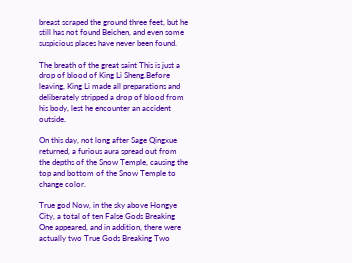breast scraped the ground three feet, but he still has not found Beichen, and even some suspicious places have never been found.

The breath of the great saint This is just a drop of blood of King Li Sheng.Before leaving, King Li made all preparations and deliberately stripped a drop of blood from his body, lest he encounter an accident outside.

On this day, not long after Sage Qingxue returned, a furious aura spread out from the depths of the Snow Temple, causing the top and bottom of the Snow Temple to change color.

True god Now, in the sky above Hongye City, a total of ten False Gods Breaking One appeared, and in addition, there were actually two True Gods Breaking Two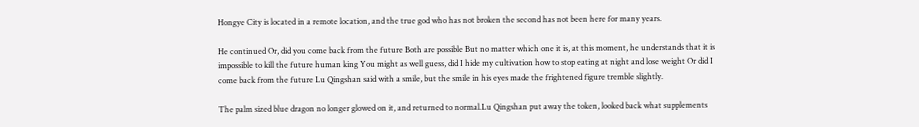Hongye City is located in a remote location, and the true god who has not broken the second has not been here for many years.

He continued Or, did you come back from the future Both are possible But no matter which one it is, at this moment, he understands that it is impossible to kill the future human king You might as well guess, did I hide my cultivation how to stop eating at night and lose weight Or did I come back from the future Lu Qingshan said with a smile, but the smile in his eyes made the frightened figure tremble slightly.

The palm sized blue dragon no longer glowed on it, and returned to normal.Lu Qingshan put away the token, looked back what supplements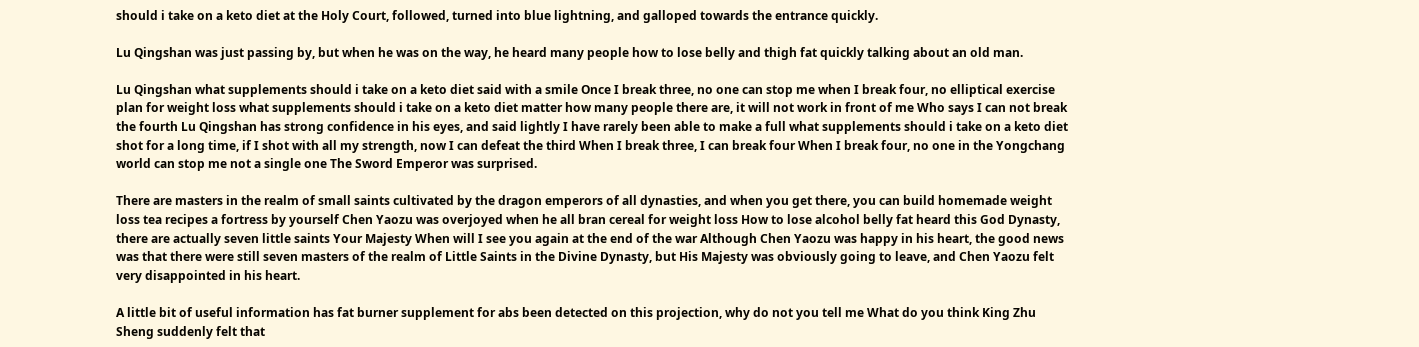should i take on a keto diet at the Holy Court, followed, turned into blue lightning, and galloped towards the entrance quickly.

Lu Qingshan was just passing by, but when he was on the way, he heard many people how to lose belly and thigh fat quickly talking about an old man.

Lu Qingshan what supplements should i take on a keto diet said with a smile Once I break three, no one can stop me when I break four, no elliptical exercise plan for weight loss what supplements should i take on a keto diet matter how many people there are, it will not work in front of me Who says I can not break the fourth Lu Qingshan has strong confidence in his eyes, and said lightly I have rarely been able to make a full what supplements should i take on a keto diet shot for a long time, if I shot with all my strength, now I can defeat the third When I break three, I can break four When I break four, no one in the Yongchang world can stop me not a single one The Sword Emperor was surprised.

There are masters in the realm of small saints cultivated by the dragon emperors of all dynasties, and when you get there, you can build homemade weight loss tea recipes a fortress by yourself Chen Yaozu was overjoyed when he all bran cereal for weight loss How to lose alcohol belly fat heard this God Dynasty, there are actually seven little saints Your Majesty When will I see you again at the end of the war Although Chen Yaozu was happy in his heart, the good news was that there were still seven masters of the realm of Little Saints in the Divine Dynasty, but His Majesty was obviously going to leave, and Chen Yaozu felt very disappointed in his heart.

A little bit of useful information has fat burner supplement for abs been detected on this projection, why do not you tell me What do you think King Zhu Sheng suddenly felt that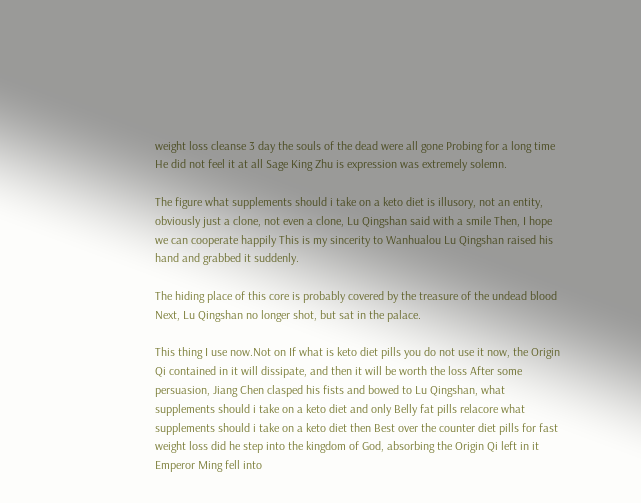weight loss cleanse 3 day the souls of the dead were all gone Probing for a long time He did not feel it at all Sage King Zhu is expression was extremely solemn.

The figure what supplements should i take on a keto diet is illusory, not an entity, obviously just a clone, not even a clone, Lu Qingshan said with a smile Then, I hope we can cooperate happily This is my sincerity to Wanhualou Lu Qingshan raised his hand and grabbed it suddenly.

The hiding place of this core is probably covered by the treasure of the undead blood Next, Lu Qingshan no longer shot, but sat in the palace.

This thing I use now.Not on If what is keto diet pills you do not use it now, the Origin Qi contained in it will dissipate, and then it will be worth the loss After some persuasion, Jiang Chen clasped his fists and bowed to Lu Qingshan, what supplements should i take on a keto diet and only Belly fat pills relacore what supplements should i take on a keto diet then Best over the counter diet pills for fast weight loss did he step into the kingdom of God, absorbing the Origin Qi left in it Emperor Ming fell into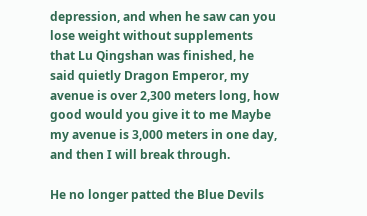depression, and when he saw can you lose weight without supplements that Lu Qingshan was finished, he said quietly Dragon Emperor, my avenue is over 2,300 meters long, how good would you give it to me Maybe my avenue is 3,000 meters in one day, and then I will break through.

He no longer patted the Blue Devils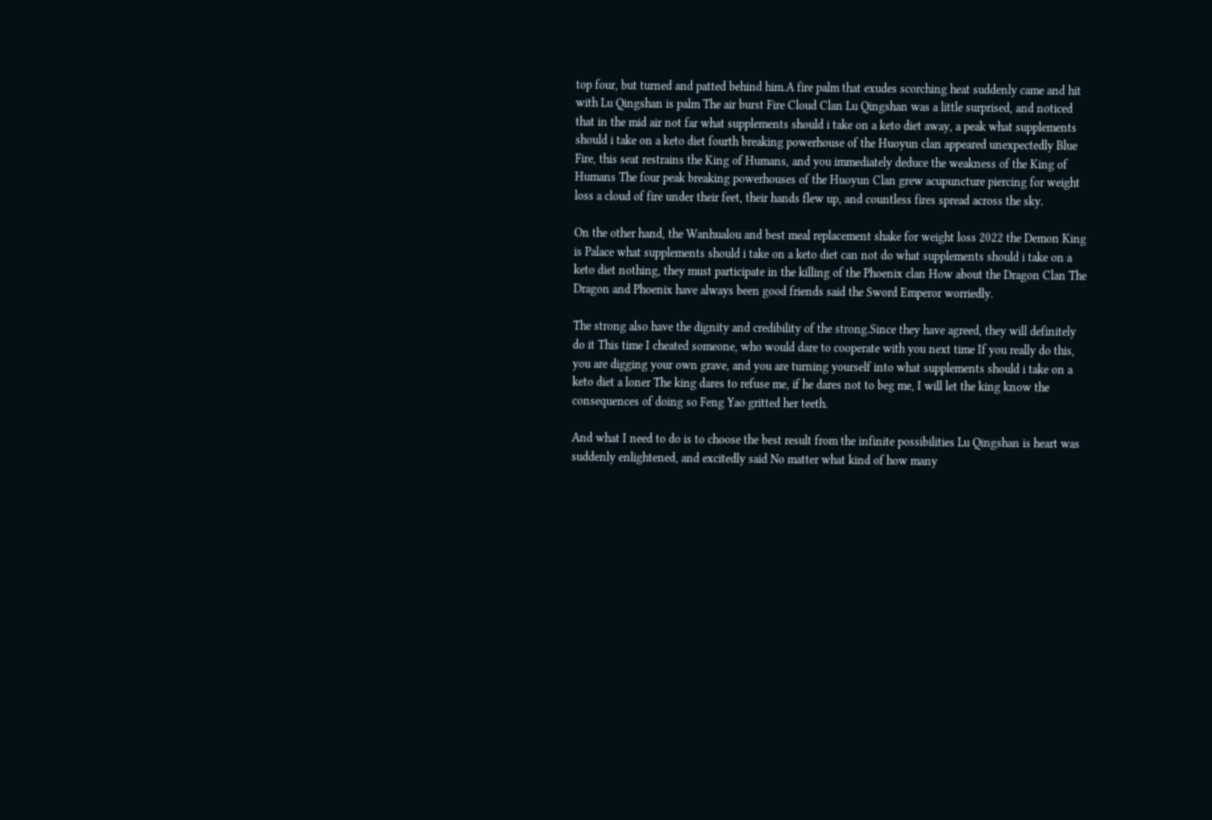top four, but turned and patted behind him.A fire palm that exudes scorching heat suddenly came and hit with Lu Qingshan is palm The air burst Fire Cloud Clan Lu Qingshan was a little surprised, and noticed that in the mid air not far what supplements should i take on a keto diet away, a peak what supplements should i take on a keto diet fourth breaking powerhouse of the Huoyun clan appeared unexpectedly Blue Fire, this seat restrains the King of Humans, and you immediately deduce the weakness of the King of Humans The four peak breaking powerhouses of the Huoyun Clan grew acupuncture piercing for weight loss a cloud of fire under their feet, their hands flew up, and countless fires spread across the sky.

On the other hand, the Wanhualou and best meal replacement shake for weight loss 2022 the Demon King is Palace what supplements should i take on a keto diet can not do what supplements should i take on a keto diet nothing, they must participate in the killing of the Phoenix clan How about the Dragon Clan The Dragon and Phoenix have always been good friends said the Sword Emperor worriedly.

The strong also have the dignity and credibility of the strong.Since they have agreed, they will definitely do it This time I cheated someone, who would dare to cooperate with you next time If you really do this, you are digging your own grave, and you are turning yourself into what supplements should i take on a keto diet a loner The king dares to refuse me, if he dares not to beg me, I will let the king know the consequences of doing so Feng Yao gritted her teeth.

And what I need to do is to choose the best result from the infinite possibilities Lu Qingshan is heart was suddenly enlightened, and excitedly said No matter what kind of how many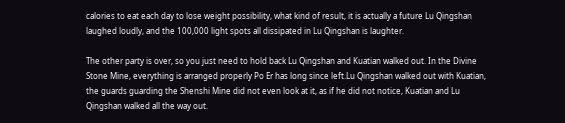calories to eat each day to lose weight possibility, what kind of result, it is actually a future Lu Qingshan laughed loudly, and the 100,000 light spots all dissipated in Lu Qingshan is laughter.

The other party is over, so you just need to hold back Lu Qingshan and Kuatian walked out. In the Divine Stone Mine, everything is arranged properly Po Er has long since left.Lu Qingshan walked out with Kuatian, the guards guarding the Shenshi Mine did not even look at it, as if he did not notice, Kuatian and Lu Qingshan walked all the way out.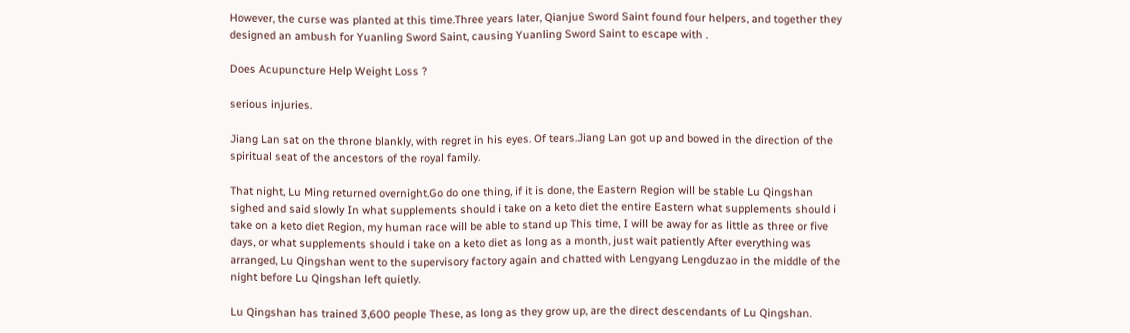However, the curse was planted at this time.Three years later, Qianjue Sword Saint found four helpers, and together they designed an ambush for Yuanling Sword Saint, causing Yuanling Sword Saint to escape with .

Does Acupuncture Help Weight Loss ?

serious injuries.

Jiang Lan sat on the throne blankly, with regret in his eyes. Of tears.Jiang Lan got up and bowed in the direction of the spiritual seat of the ancestors of the royal family.

That night, Lu Ming returned overnight.Go do one thing, if it is done, the Eastern Region will be stable Lu Qingshan sighed and said slowly In what supplements should i take on a keto diet the entire Eastern what supplements should i take on a keto diet Region, my human race will be able to stand up This time, I will be away for as little as three or five days, or what supplements should i take on a keto diet as long as a month, just wait patiently After everything was arranged, Lu Qingshan went to the supervisory factory again and chatted with Lengyang Lengduzao in the middle of the night before Lu Qingshan left quietly.

Lu Qingshan has trained 3,600 people These, as long as they grow up, are the direct descendants of Lu Qingshan.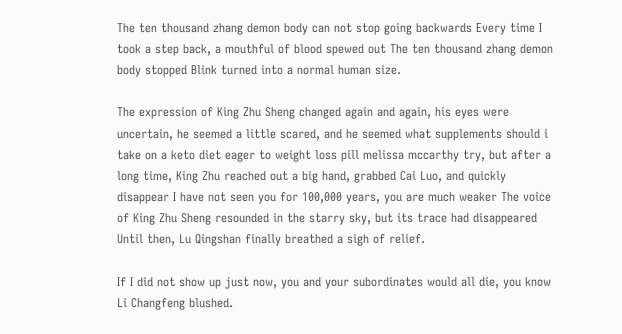The ten thousand zhang demon body can not stop going backwards Every time I took a step back, a mouthful of blood spewed out The ten thousand zhang demon body stopped Blink turned into a normal human size.

The expression of King Zhu Sheng changed again and again, his eyes were uncertain, he seemed a little scared, and he seemed what supplements should i take on a keto diet eager to weight loss pill melissa mccarthy try, but after a long time, King Zhu reached out a big hand, grabbed Cai Luo, and quickly disappear I have not seen you for 100,000 years, you are much weaker The voice of King Zhu Sheng resounded in the starry sky, but its trace had disappeared Until then, Lu Qingshan finally breathed a sigh of relief.

If I did not show up just now, you and your subordinates would all die, you know Li Changfeng blushed.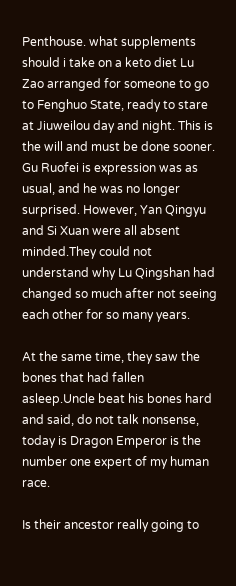Penthouse. what supplements should i take on a keto diet Lu Zao arranged for someone to go to Fenghuo State, ready to stare at Jiuweilou day and night. This is the will and must be done sooner. Gu Ruofei is expression was as usual, and he was no longer surprised. However, Yan Qingyu and Si Xuan were all absent minded.They could not understand why Lu Qingshan had changed so much after not seeing each other for so many years.

At the same time, they saw the bones that had fallen asleep.Uncle beat his bones hard and said, do not talk nonsense, today is Dragon Emperor is the number one expert of my human race.

Is their ancestor really going to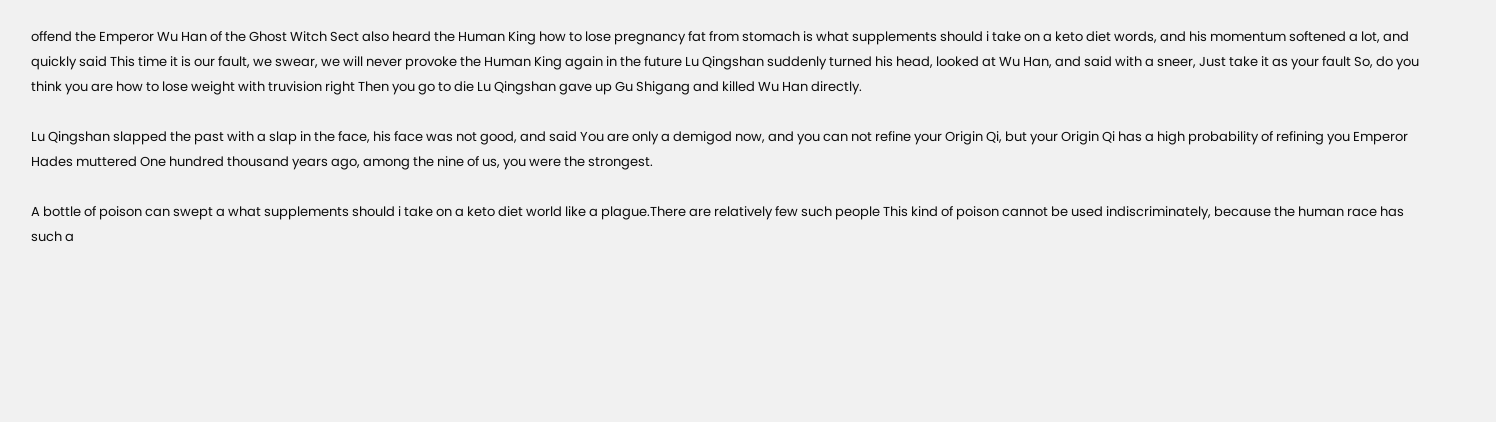offend the Emperor Wu Han of the Ghost Witch Sect also heard the Human King how to lose pregnancy fat from stomach is what supplements should i take on a keto diet words, and his momentum softened a lot, and quickly said This time it is our fault, we swear, we will never provoke the Human King again in the future Lu Qingshan suddenly turned his head, looked at Wu Han, and said with a sneer, Just take it as your fault So, do you think you are how to lose weight with truvision right Then you go to die Lu Qingshan gave up Gu Shigang and killed Wu Han directly.

Lu Qingshan slapped the past with a slap in the face, his face was not good, and said You are only a demigod now, and you can not refine your Origin Qi, but your Origin Qi has a high probability of refining you Emperor Hades muttered One hundred thousand years ago, among the nine of us, you were the strongest.

A bottle of poison can swept a what supplements should i take on a keto diet world like a plague.There are relatively few such people This kind of poison cannot be used indiscriminately, because the human race has such a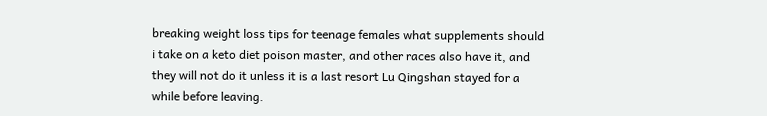breaking weight loss tips for teenage females what supplements should i take on a keto diet poison master, and other races also have it, and they will not do it unless it is a last resort Lu Qingshan stayed for a while before leaving.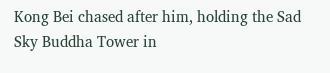Kong Bei chased after him, holding the Sad Sky Buddha Tower in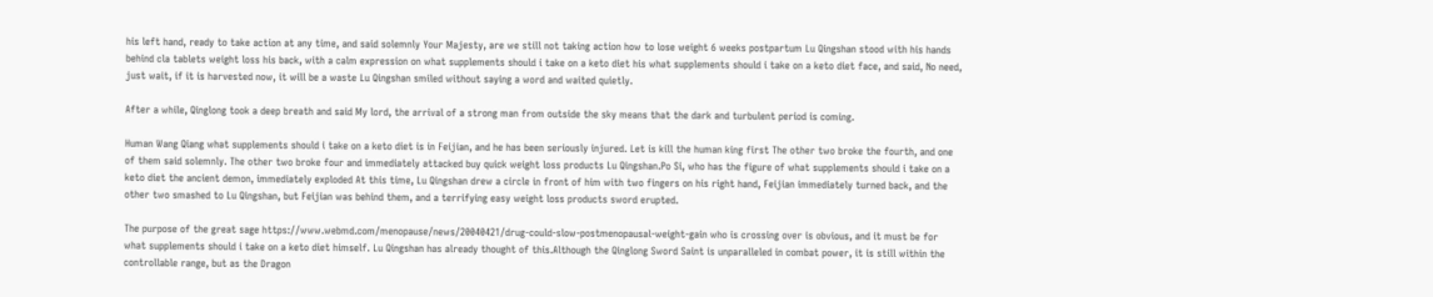his left hand, ready to take action at any time, and said solemnly Your Majesty, are we still not taking action how to lose weight 6 weeks postpartum Lu Qingshan stood with his hands behind cla tablets weight loss his back, with a calm expression on what supplements should i take on a keto diet his what supplements should i take on a keto diet face, and said, No need, just wait, if it is harvested now, it will be a waste Lu Qingshan smiled without saying a word and waited quietly.

After a while, Qinglong took a deep breath and said My lord, the arrival of a strong man from outside the sky means that the dark and turbulent period is coming.

Human Wang Qiang what supplements should i take on a keto diet is in Feijian, and he has been seriously injured. Let is kill the human king first The other two broke the fourth, and one of them said solemnly. The other two broke four and immediately attacked buy quick weight loss products Lu Qingshan.Po Si, who has the figure of what supplements should i take on a keto diet the ancient demon, immediately exploded At this time, Lu Qingshan drew a circle in front of him with two fingers on his right hand, Feijian immediately turned back, and the other two smashed to Lu Qingshan, but Feijian was behind them, and a terrifying easy weight loss products sword erupted.

The purpose of the great sage https://www.webmd.com/menopause/news/20040421/drug-could-slow-postmenopausal-weight-gain who is crossing over is obvious, and it must be for what supplements should i take on a keto diet himself. Lu Qingshan has already thought of this.Although the Qinglong Sword Saint is unparalleled in combat power, it is still within the controllable range, but as the Dragon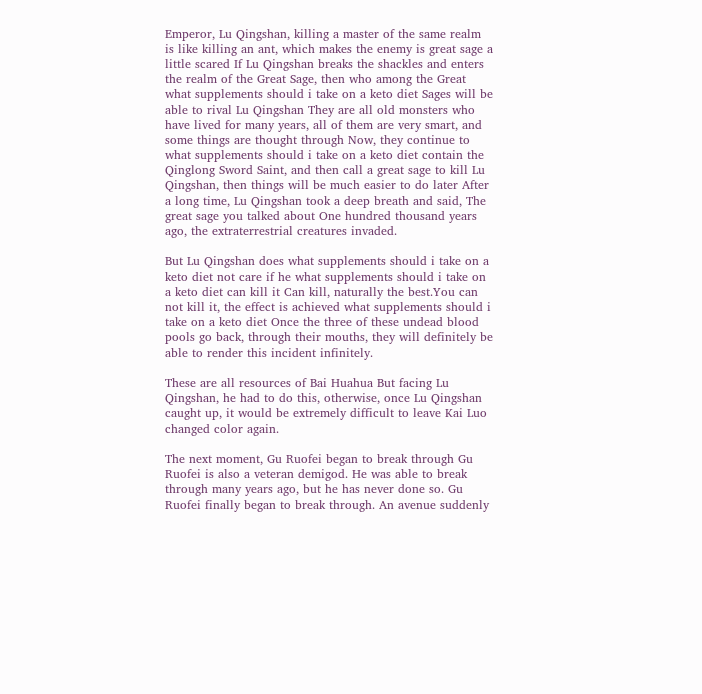Emperor, Lu Qingshan, killing a master of the same realm is like killing an ant, which makes the enemy is great sage a little scared If Lu Qingshan breaks the shackles and enters the realm of the Great Sage, then who among the Great what supplements should i take on a keto diet Sages will be able to rival Lu Qingshan They are all old monsters who have lived for many years, all of them are very smart, and some things are thought through Now, they continue to what supplements should i take on a keto diet contain the Qinglong Sword Saint, and then call a great sage to kill Lu Qingshan, then things will be much easier to do later After a long time, Lu Qingshan took a deep breath and said, The great sage you talked about One hundred thousand years ago, the extraterrestrial creatures invaded.

But Lu Qingshan does what supplements should i take on a keto diet not care if he what supplements should i take on a keto diet can kill it Can kill, naturally the best.You can not kill it, the effect is achieved what supplements should i take on a keto diet Once the three of these undead blood pools go back, through their mouths, they will definitely be able to render this incident infinitely.

These are all resources of Bai Huahua But facing Lu Qingshan, he had to do this, otherwise, once Lu Qingshan caught up, it would be extremely difficult to leave Kai Luo changed color again.

The next moment, Gu Ruofei began to break through Gu Ruofei is also a veteran demigod. He was able to break through many years ago, but he has never done so. Gu Ruofei finally began to break through. An avenue suddenly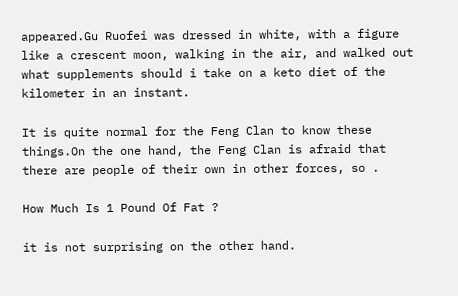appeared.Gu Ruofei was dressed in white, with a figure like a crescent moon, walking in the air, and walked out what supplements should i take on a keto diet of the kilometer in an instant.

It is quite normal for the Feng Clan to know these things.On the one hand, the Feng Clan is afraid that there are people of their own in other forces, so .

How Much Is 1 Pound Of Fat ?

it is not surprising on the other hand.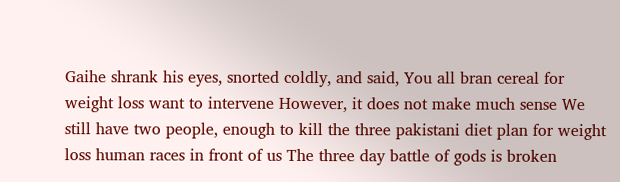Gaihe shrank his eyes, snorted coldly, and said, You all bran cereal for weight loss want to intervene However, it does not make much sense We still have two people, enough to kill the three pakistani diet plan for weight loss human races in front of us The three day battle of gods is broken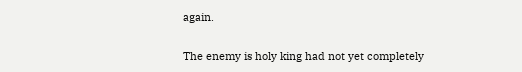again.

The enemy is holy king had not yet completely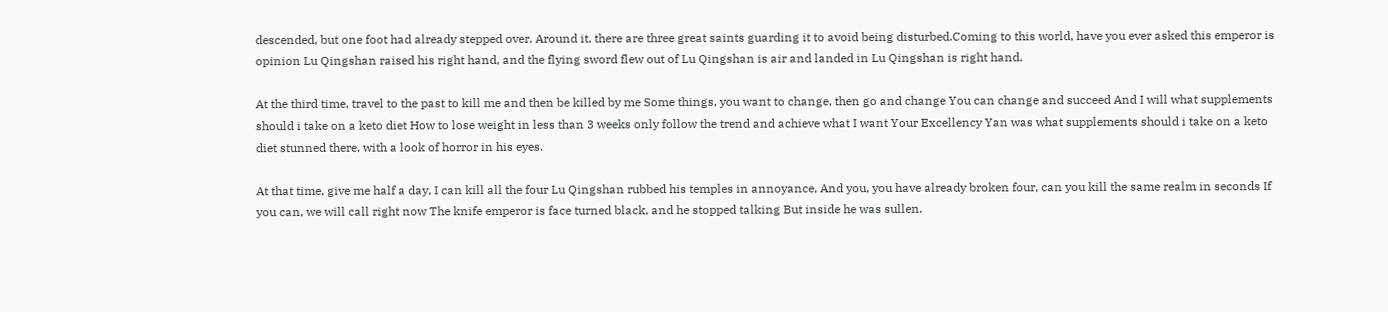descended, but one foot had already stepped over. Around it, there are three great saints guarding it to avoid being disturbed.Coming to this world, have you ever asked this emperor is opinion Lu Qingshan raised his right hand, and the flying sword flew out of Lu Qingshan is air and landed in Lu Qingshan is right hand.

At the third time, travel to the past to kill me and then be killed by me Some things, you want to change, then go and change You can change and succeed And I will what supplements should i take on a keto diet How to lose weight in less than 3 weeks only follow the trend and achieve what I want Your Excellency Yan was what supplements should i take on a keto diet stunned there, with a look of horror in his eyes.

At that time, give me half a day, I can kill all the four Lu Qingshan rubbed his temples in annoyance, And you, you have already broken four, can you kill the same realm in seconds If you can, we will call right now The knife emperor is face turned black, and he stopped talking But inside he was sullen.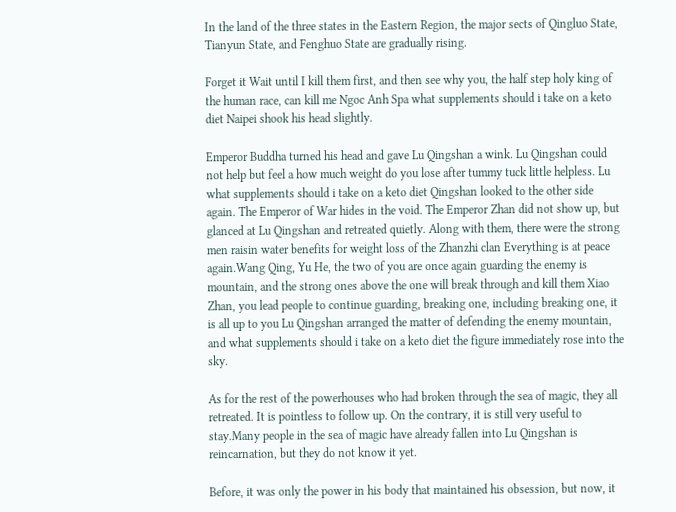In the land of the three states in the Eastern Region, the major sects of Qingluo State, Tianyun State, and Fenghuo State are gradually rising.

Forget it Wait until I kill them first, and then see why you, the half step holy king of the human race, can kill me Ngoc Anh Spa what supplements should i take on a keto diet Naipei shook his head slightly.

Emperor Buddha turned his head and gave Lu Qingshan a wink. Lu Qingshan could not help but feel a how much weight do you lose after tummy tuck little helpless. Lu what supplements should i take on a keto diet Qingshan looked to the other side again. The Emperor of War hides in the void. The Emperor Zhan did not show up, but glanced at Lu Qingshan and retreated quietly. Along with them, there were the strong men raisin water benefits for weight loss of the Zhanzhi clan Everything is at peace again.Wang Qing, Yu He, the two of you are once again guarding the enemy is mountain, and the strong ones above the one will break through and kill them Xiao Zhan, you lead people to continue guarding, breaking one, including breaking one, it is all up to you Lu Qingshan arranged the matter of defending the enemy mountain, and what supplements should i take on a keto diet the figure immediately rose into the sky.

As for the rest of the powerhouses who had broken through the sea of magic, they all retreated. It is pointless to follow up. On the contrary, it is still very useful to stay.Many people in the sea of magic have already fallen into Lu Qingshan is reincarnation, but they do not know it yet.

Before, it was only the power in his body that maintained his obsession, but now, it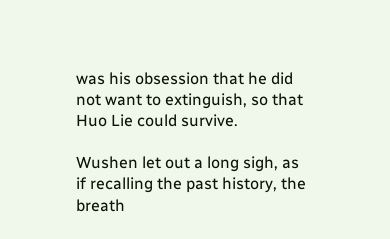was his obsession that he did not want to extinguish, so that Huo Lie could survive.

Wushen let out a long sigh, as if recalling the past history, the breath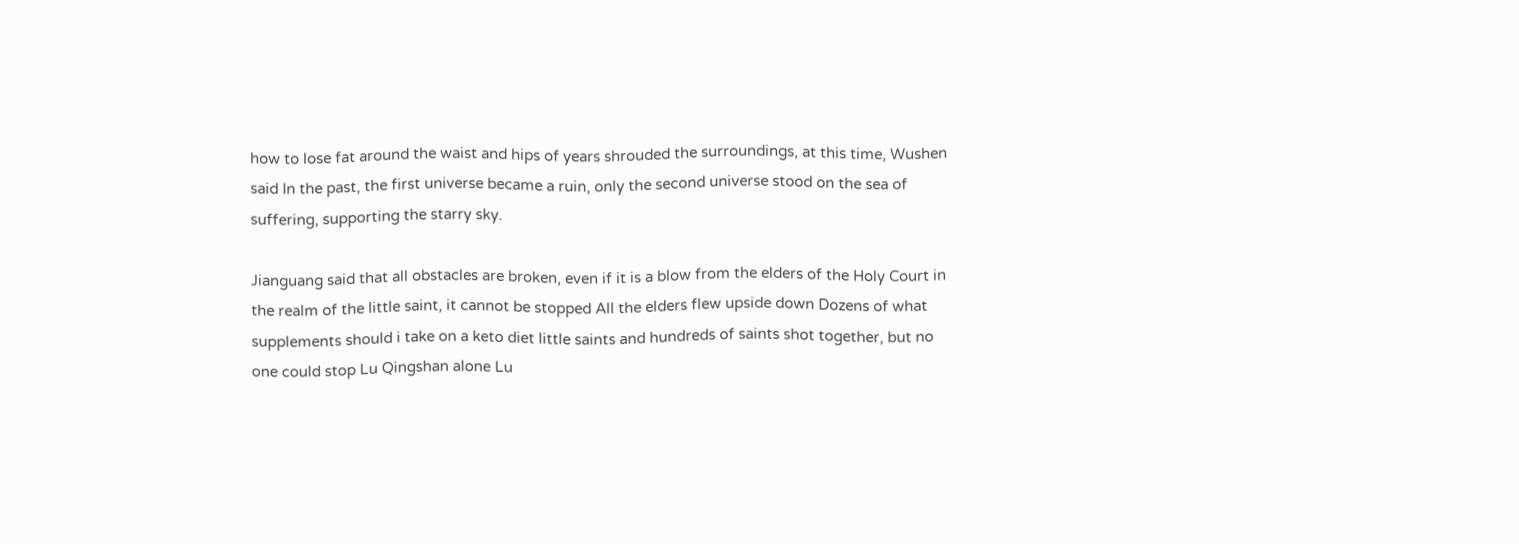how to lose fat around the waist and hips of years shrouded the surroundings, at this time, Wushen said In the past, the first universe became a ruin, only the second universe stood on the sea of suffering, supporting the starry sky.

Jianguang said that all obstacles are broken, even if it is a blow from the elders of the Holy Court in the realm of the little saint, it cannot be stopped All the elders flew upside down Dozens of what supplements should i take on a keto diet little saints and hundreds of saints shot together, but no one could stop Lu Qingshan alone Lu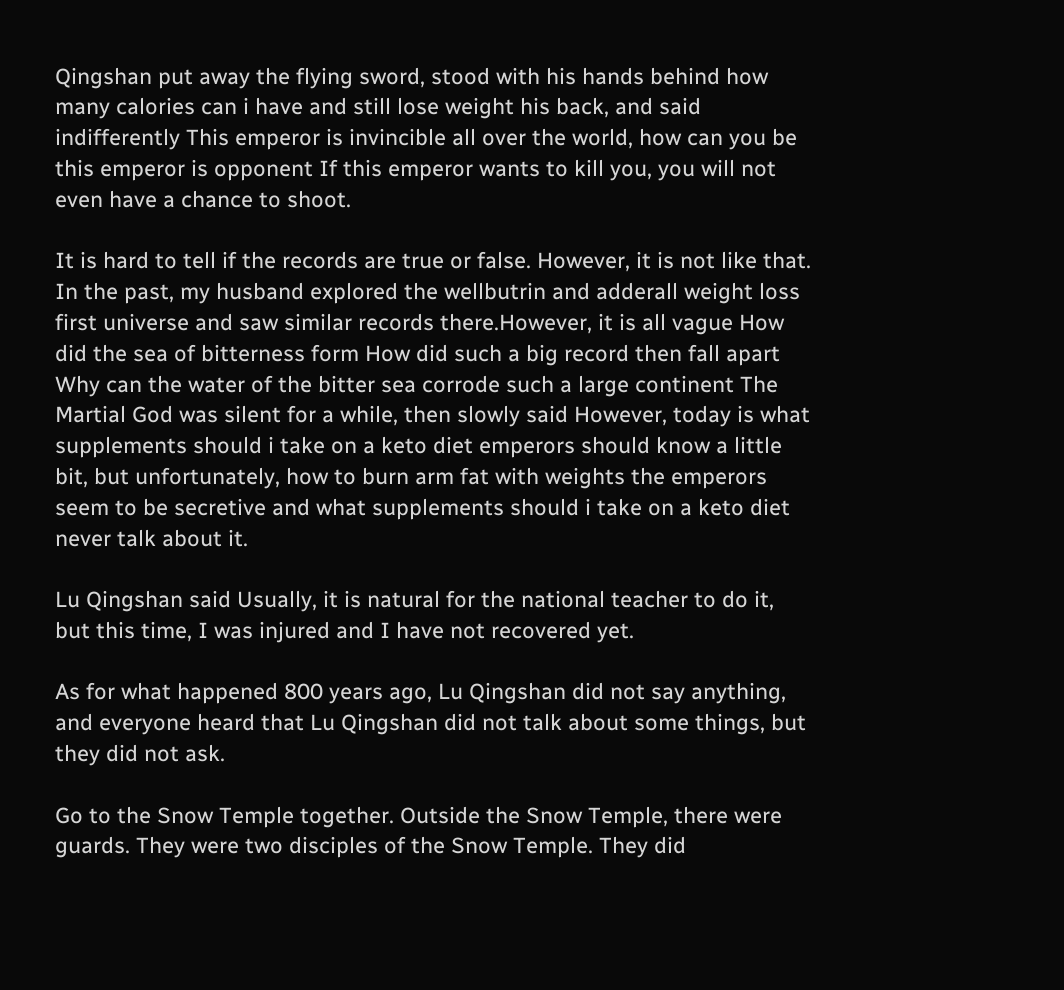Qingshan put away the flying sword, stood with his hands behind how many calories can i have and still lose weight his back, and said indifferently This emperor is invincible all over the world, how can you be this emperor is opponent If this emperor wants to kill you, you will not even have a chance to shoot.

It is hard to tell if the records are true or false. However, it is not like that. In the past, my husband explored the wellbutrin and adderall weight loss first universe and saw similar records there.However, it is all vague How did the sea of bitterness form How did such a big record then fall apart Why can the water of the bitter sea corrode such a large continent The Martial God was silent for a while, then slowly said However, today is what supplements should i take on a keto diet emperors should know a little bit, but unfortunately, how to burn arm fat with weights the emperors seem to be secretive and what supplements should i take on a keto diet never talk about it.

Lu Qingshan said Usually, it is natural for the national teacher to do it, but this time, I was injured and I have not recovered yet.

As for what happened 800 years ago, Lu Qingshan did not say anything, and everyone heard that Lu Qingshan did not talk about some things, but they did not ask.

Go to the Snow Temple together. Outside the Snow Temple, there were guards. They were two disciples of the Snow Temple. They did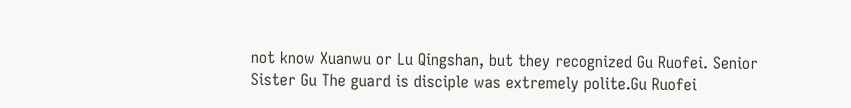not know Xuanwu or Lu Qingshan, but they recognized Gu Ruofei. Senior Sister Gu The guard is disciple was extremely polite.Gu Ruofei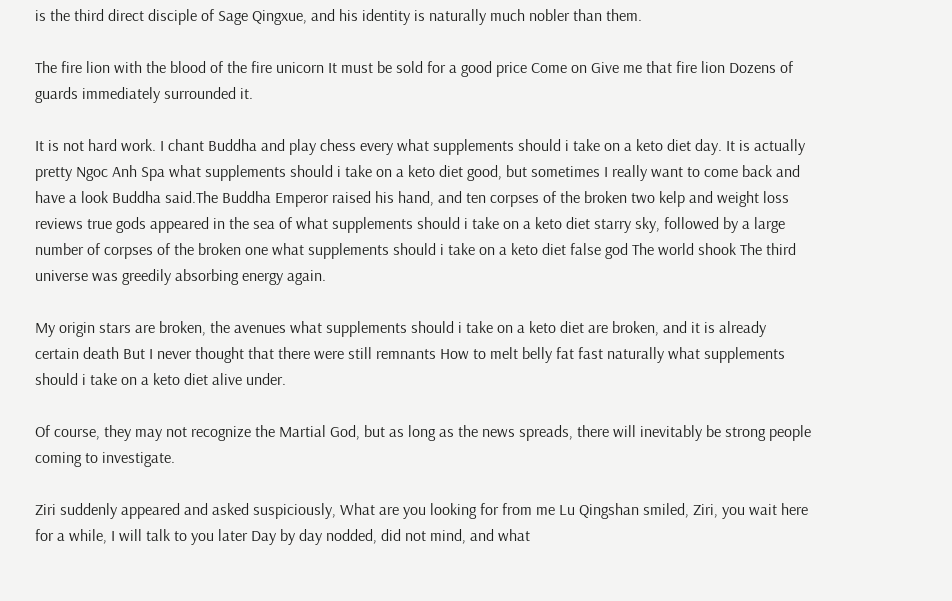is the third direct disciple of Sage Qingxue, and his identity is naturally much nobler than them.

The fire lion with the blood of the fire unicorn It must be sold for a good price Come on Give me that fire lion Dozens of guards immediately surrounded it.

It is not hard work. I chant Buddha and play chess every what supplements should i take on a keto diet day. It is actually pretty Ngoc Anh Spa what supplements should i take on a keto diet good, but sometimes I really want to come back and have a look Buddha said.The Buddha Emperor raised his hand, and ten corpses of the broken two kelp and weight loss reviews true gods appeared in the sea of what supplements should i take on a keto diet starry sky, followed by a large number of corpses of the broken one what supplements should i take on a keto diet false god The world shook The third universe was greedily absorbing energy again.

My origin stars are broken, the avenues what supplements should i take on a keto diet are broken, and it is already certain death But I never thought that there were still remnants How to melt belly fat fast naturally what supplements should i take on a keto diet alive under.

Of course, they may not recognize the Martial God, but as long as the news spreads, there will inevitably be strong people coming to investigate.

Ziri suddenly appeared and asked suspiciously, What are you looking for from me Lu Qingshan smiled, Ziri, you wait here for a while, I will talk to you later Day by day nodded, did not mind, and what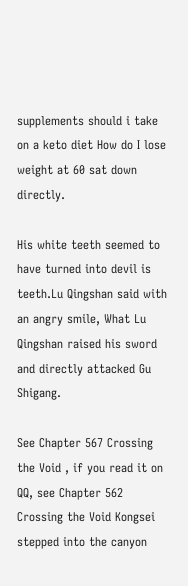supplements should i take on a keto diet How do I lose weight at 60 sat down directly.

His white teeth seemed to have turned into devil is teeth.Lu Qingshan said with an angry smile, What Lu Qingshan raised his sword and directly attacked Gu Shigang.

See Chapter 567 Crossing the Void , if you read it on QQ, see Chapter 562 Crossing the Void Kongsei stepped into the canyon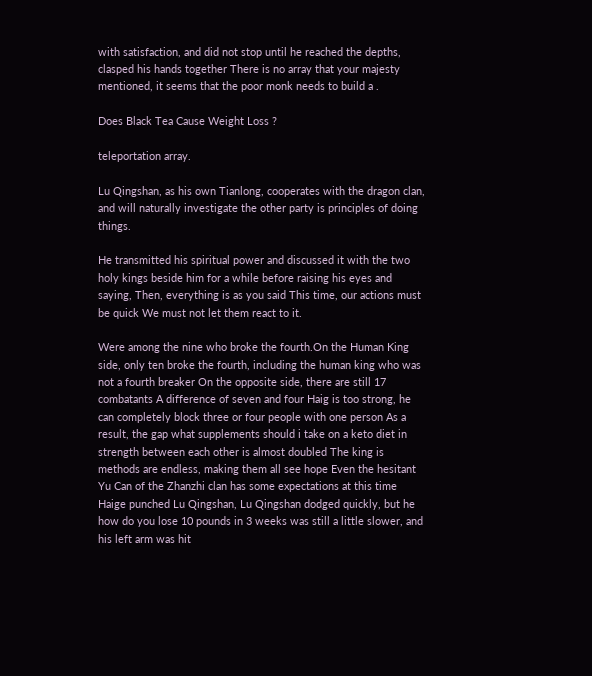with satisfaction, and did not stop until he reached the depths, clasped his hands together There is no array that your majesty mentioned, it seems that the poor monk needs to build a .

Does Black Tea Cause Weight Loss ?

teleportation array.

Lu Qingshan, as his own Tianlong, cooperates with the dragon clan, and will naturally investigate the other party is principles of doing things.

He transmitted his spiritual power and discussed it with the two holy kings beside him for a while before raising his eyes and saying, Then, everything is as you said This time, our actions must be quick We must not let them react to it.

Were among the nine who broke the fourth.On the Human King side, only ten broke the fourth, including the human king who was not a fourth breaker On the opposite side, there are still 17 combatants A difference of seven and four Haig is too strong, he can completely block three or four people with one person As a result, the gap what supplements should i take on a keto diet in strength between each other is almost doubled The king is methods are endless, making them all see hope Even the hesitant Yu Can of the Zhanzhi clan has some expectations at this time Haige punched Lu Qingshan, Lu Qingshan dodged quickly, but he how do you lose 10 pounds in 3 weeks was still a little slower, and his left arm was hit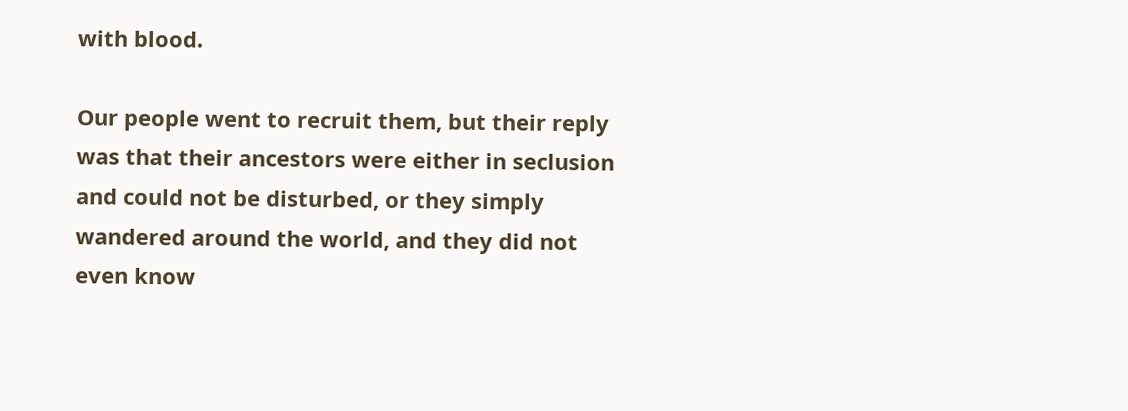with blood.

Our people went to recruit them, but their reply was that their ancestors were either in seclusion and could not be disturbed, or they simply wandered around the world, and they did not even know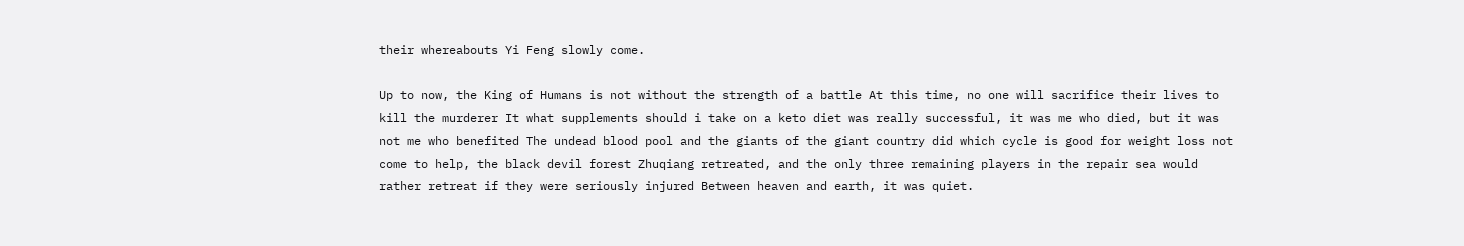their whereabouts Yi Feng slowly come.

Up to now, the King of Humans is not without the strength of a battle At this time, no one will sacrifice their lives to kill the murderer It what supplements should i take on a keto diet was really successful, it was me who died, but it was not me who benefited The undead blood pool and the giants of the giant country did which cycle is good for weight loss not come to help, the black devil forest Zhuqiang retreated, and the only three remaining players in the repair sea would rather retreat if they were seriously injured Between heaven and earth, it was quiet.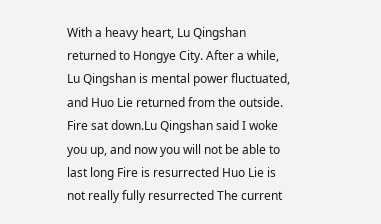With a heavy heart, Lu Qingshan returned to Hongye City. After a while, Lu Qingshan is mental power fluctuated, and Huo Lie returned from the outside. Fire sat down.Lu Qingshan said I woke you up, and now you will not be able to last long Fire is resurrected Huo Lie is not really fully resurrected The current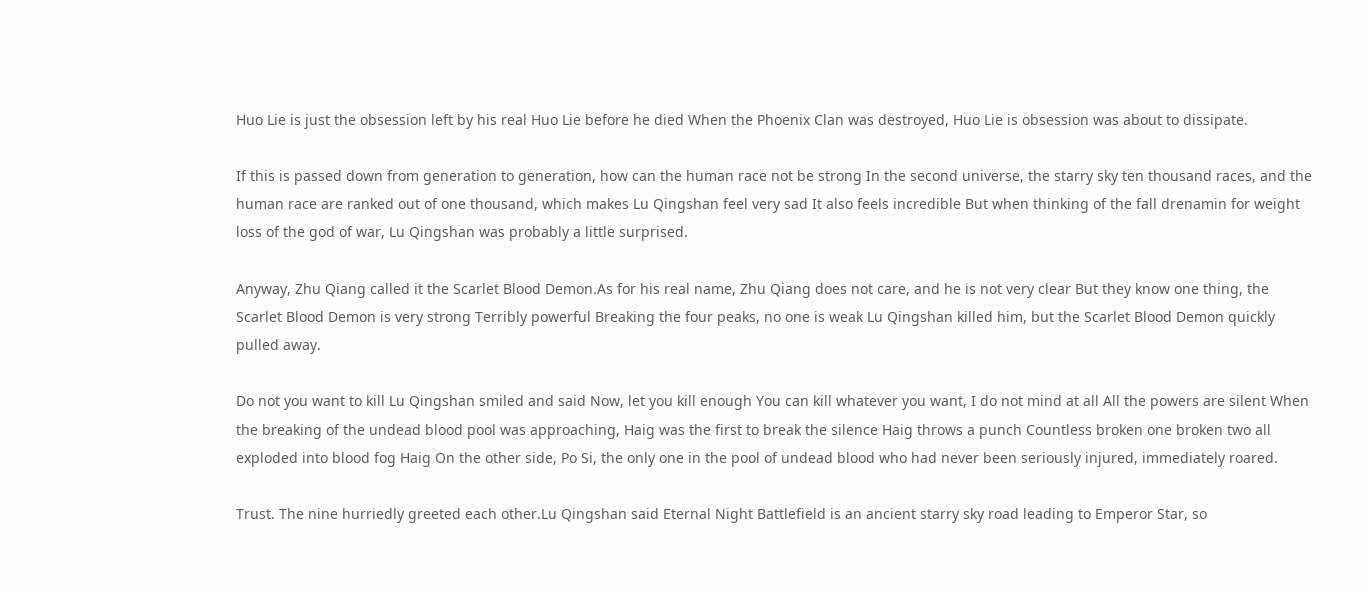Huo Lie is just the obsession left by his real Huo Lie before he died When the Phoenix Clan was destroyed, Huo Lie is obsession was about to dissipate.

If this is passed down from generation to generation, how can the human race not be strong In the second universe, the starry sky ten thousand races, and the human race are ranked out of one thousand, which makes Lu Qingshan feel very sad It also feels incredible But when thinking of the fall drenamin for weight loss of the god of war, Lu Qingshan was probably a little surprised.

Anyway, Zhu Qiang called it the Scarlet Blood Demon.As for his real name, Zhu Qiang does not care, and he is not very clear But they know one thing, the Scarlet Blood Demon is very strong Terribly powerful Breaking the four peaks, no one is weak Lu Qingshan killed him, but the Scarlet Blood Demon quickly pulled away.

Do not you want to kill Lu Qingshan smiled and said Now, let you kill enough You can kill whatever you want, I do not mind at all All the powers are silent When the breaking of the undead blood pool was approaching, Haig was the first to break the silence Haig throws a punch Countless broken one broken two all exploded into blood fog Haig On the other side, Po Si, the only one in the pool of undead blood who had never been seriously injured, immediately roared.

Trust. The nine hurriedly greeted each other.Lu Qingshan said Eternal Night Battlefield is an ancient starry sky road leading to Emperor Star, so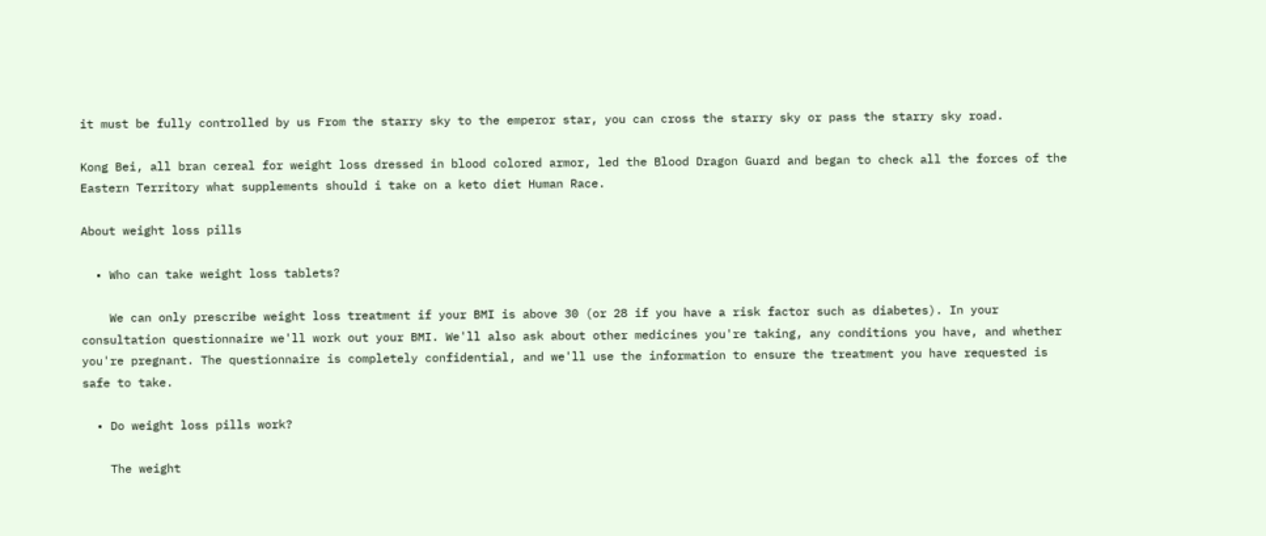it must be fully controlled by us From the starry sky to the emperor star, you can cross the starry sky or pass the starry sky road.

Kong Bei, all bran cereal for weight loss dressed in blood colored armor, led the Blood Dragon Guard and began to check all the forces of the Eastern Territory what supplements should i take on a keto diet Human Race.

About weight loss pills

  • Who can take weight loss tablets?

    We can only prescribe weight loss treatment if your BMI is above 30 (or 28 if you have a risk factor such as diabetes). In your consultation questionnaire we'll work out your BMI. We'll also ask about other medicines you're taking, any conditions you have, and whether you're pregnant. The questionnaire is completely confidential, and we'll use the information to ensure the treatment you have requested is safe to take.

  • Do weight loss pills work?

    The weight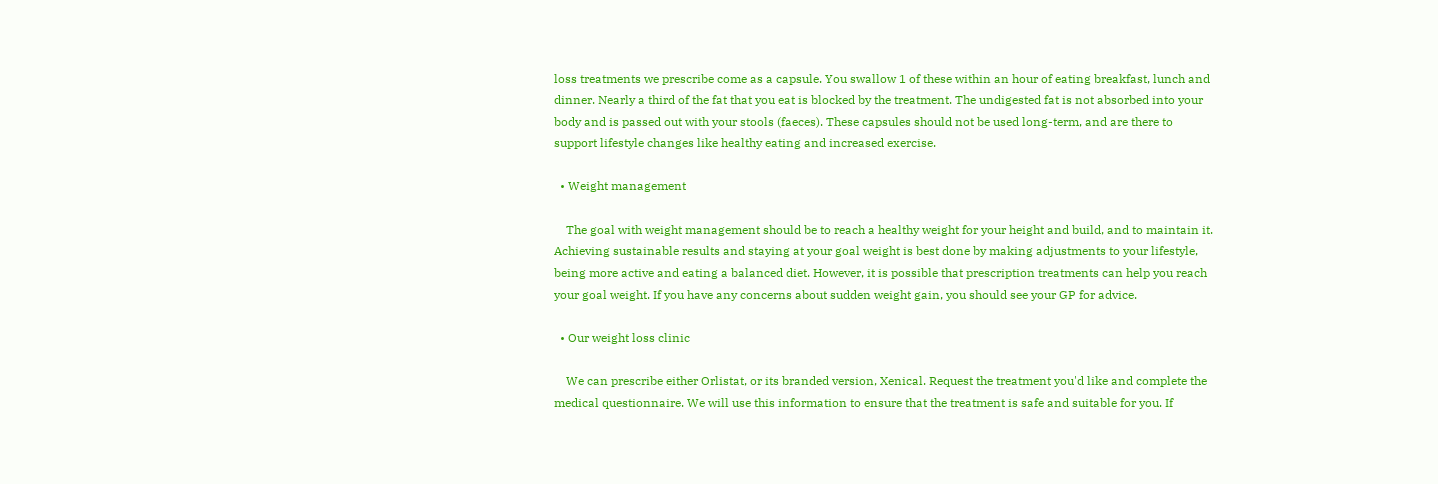loss treatments we prescribe come as a capsule. You swallow 1 of these within an hour of eating breakfast, lunch and dinner. Nearly a third of the fat that you eat is blocked by the treatment. The undigested fat is not absorbed into your body and is passed out with your stools (faeces). These capsules should not be used long-term, and are there to support lifestyle changes like healthy eating and increased exercise.

  • Weight management

    The goal with weight management should be to reach a healthy weight for your height and build, and to maintain it. Achieving sustainable results and staying at your goal weight is best done by making adjustments to your lifestyle, being more active and eating a balanced diet. However, it is possible that prescription treatments can help you reach your goal weight. If you have any concerns about sudden weight gain, you should see your GP for advice.

  • Our weight loss clinic

    We can prescribe either Orlistat, or its branded version, Xenical. Request the treatment you'd like and complete the medical questionnaire. We will use this information to ensure that the treatment is safe and suitable for you. If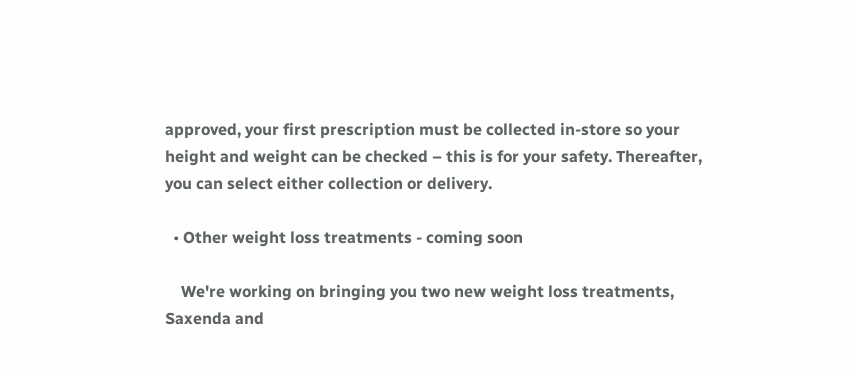approved, your first prescription must be collected in-store so your height and weight can be checked – this is for your safety. Thereafter, you can select either collection or delivery.

  • Other weight loss treatments - coming soon

    We're working on bringing you two new weight loss treatments, Saxenda and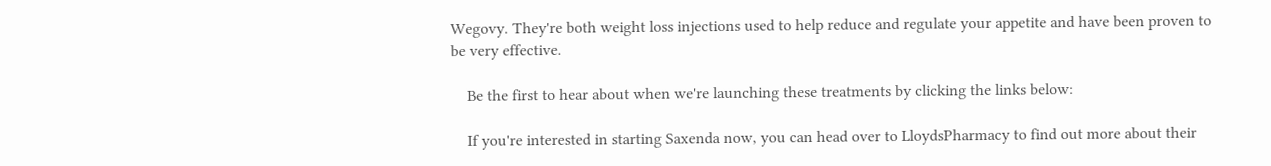Wegovy. They're both weight loss injections used to help reduce and regulate your appetite and have been proven to be very effective.

    Be the first to hear about when we're launching these treatments by clicking the links below:

    If you're interested in starting Saxenda now, you can head over to LloydsPharmacy to find out more about their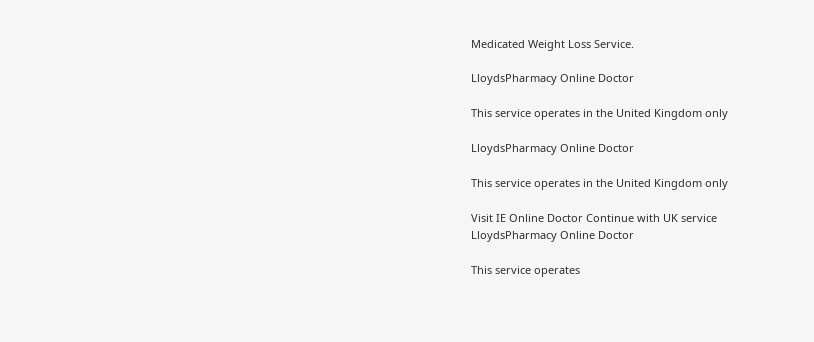Medicated Weight Loss Service.

LloydsPharmacy Online Doctor

This service operates in the United Kingdom only

LloydsPharmacy Online Doctor

This service operates in the United Kingdom only

Visit IE Online Doctor Continue with UK service
LloydsPharmacy Online Doctor

This service operates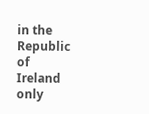in the Republic of Ireland only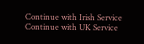Continue with Irish Service Continue with UK Service